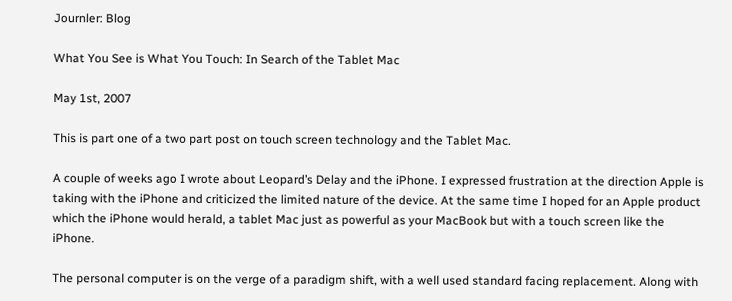Journler: Blog

What You See is What You Touch: In Search of the Tablet Mac

May 1st, 2007

This is part one of a two part post on touch screen technology and the Tablet Mac.

A couple of weeks ago I wrote about Leopard’s Delay and the iPhone. I expressed frustration at the direction Apple is taking with the iPhone and criticized the limited nature of the device. At the same time I hoped for an Apple product which the iPhone would herald, a tablet Mac just as powerful as your MacBook but with a touch screen like the iPhone.

The personal computer is on the verge of a paradigm shift, with a well used standard facing replacement. Along with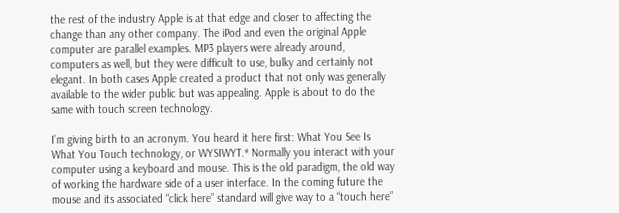the rest of the industry Apple is at that edge and closer to affecting the change than any other company. The iPod and even the original Apple computer are parallel examples. MP3 players were already around, computers as well, but they were difficult to use, bulky and certainly not elegant. In both cases Apple created a product that not only was generally available to the wider public but was appealing. Apple is about to do the same with touch screen technology.

I’m giving birth to an acronym. You heard it here first: What You See Is What You Touch technology, or WYSIWYT.* Normally you interact with your computer using a keyboard and mouse. This is the old paradigm, the old way of working the hardware side of a user interface. In the coming future the mouse and its associated “click here” standard will give way to a “touch here”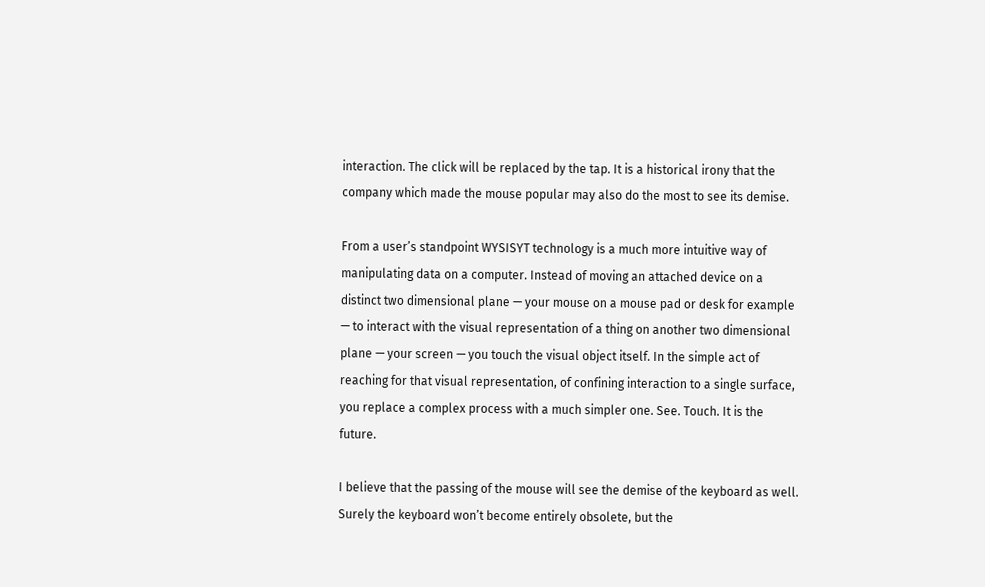interaction. The click will be replaced by the tap. It is a historical irony that the company which made the mouse popular may also do the most to see its demise.

From a user’s standpoint WYSISYT technology is a much more intuitive way of manipulating data on a computer. Instead of moving an attached device on a distinct two dimensional plane — your mouse on a mouse pad or desk for example — to interact with the visual representation of a thing on another two dimensional plane — your screen — you touch the visual object itself. In the simple act of reaching for that visual representation, of confining interaction to a single surface, you replace a complex process with a much simpler one. See. Touch. It is the future.

I believe that the passing of the mouse will see the demise of the keyboard as well. Surely the keyboard won’t become entirely obsolete, but the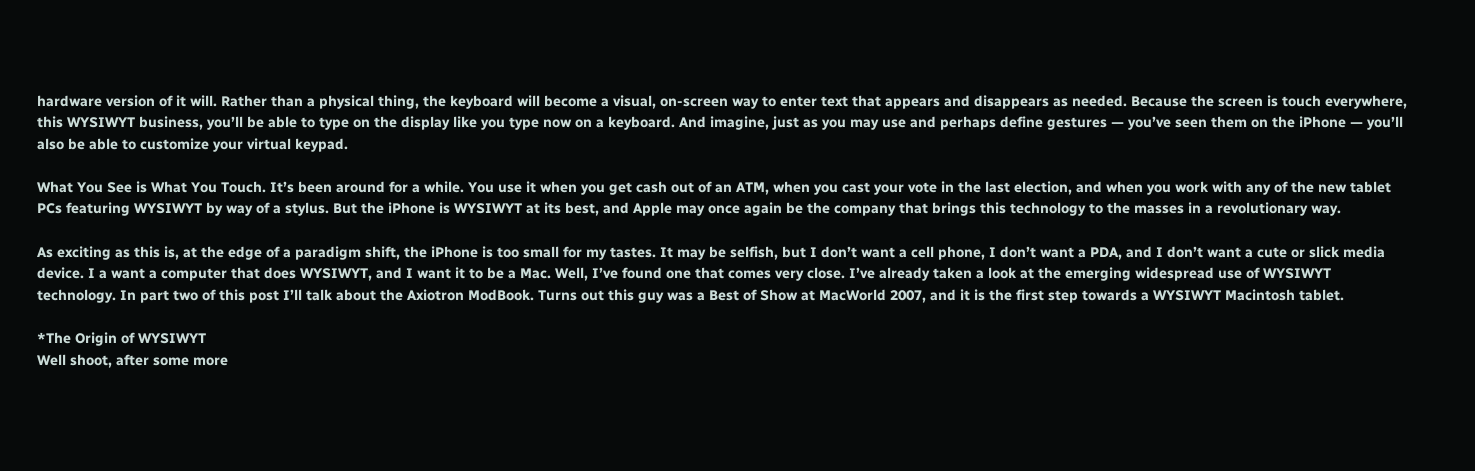hardware version of it will. Rather than a physical thing, the keyboard will become a visual, on-screen way to enter text that appears and disappears as needed. Because the screen is touch everywhere, this WYSIWYT business, you’ll be able to type on the display like you type now on a keyboard. And imagine, just as you may use and perhaps define gestures — you’ve seen them on the iPhone — you’ll also be able to customize your virtual keypad.

What You See is What You Touch. It’s been around for a while. You use it when you get cash out of an ATM, when you cast your vote in the last election, and when you work with any of the new tablet PCs featuring WYSIWYT by way of a stylus. But the iPhone is WYSIWYT at its best, and Apple may once again be the company that brings this technology to the masses in a revolutionary way.

As exciting as this is, at the edge of a paradigm shift, the iPhone is too small for my tastes. It may be selfish, but I don’t want a cell phone, I don’t want a PDA, and I don’t want a cute or slick media device. I a want a computer that does WYSIWYT, and I want it to be a Mac. Well, I’ve found one that comes very close. I’ve already taken a look at the emerging widespread use of WYSIWYT technology. In part two of this post I’ll talk about the Axiotron ModBook. Turns out this guy was a Best of Show at MacWorld 2007, and it is the first step towards a WYSIWYT Macintosh tablet.

*The Origin of WYSIWYT
Well shoot, after some more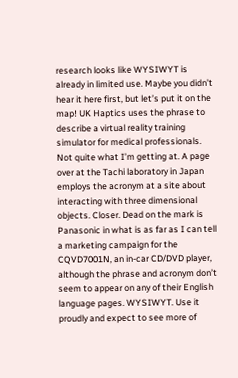research looks like WYSIWYT is already in limited use. Maybe you didn’t hear it here first, but let’s put it on the map! UK Haptics uses the phrase to describe a virtual reality training simulator for medical professionals. Not quite what I’m getting at. A page over at the Tachi laboratory in Japan employs the acronym at a site about interacting with three dimensional objects. Closer. Dead on the mark is Panasonic in what is as far as I can tell a marketing campaign for the CQVD7001N, an in-car CD/DVD player, although the phrase and acronym don’t seem to appear on any of their English language pages. WYSIWYT. Use it proudly and expect to see more of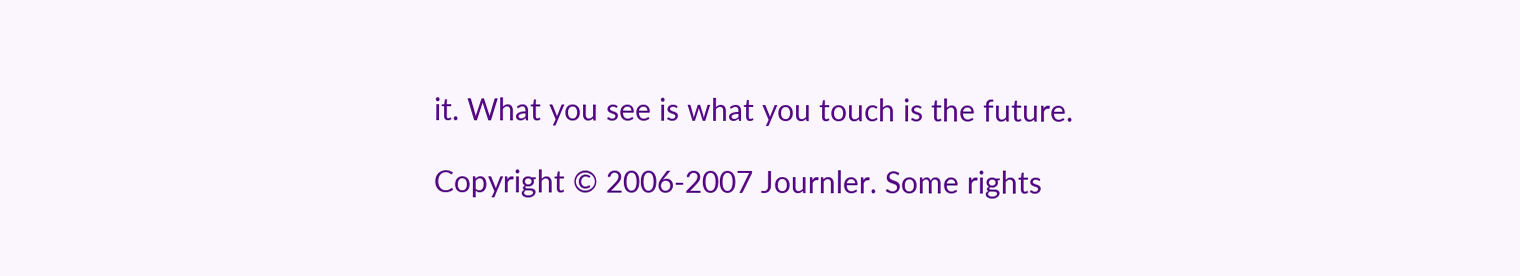it. What you see is what you touch is the future.

Copyright © 2006-2007 Journler. Some rights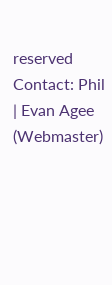reserved       Contact: Phil | Evan Agee (Webmaster)